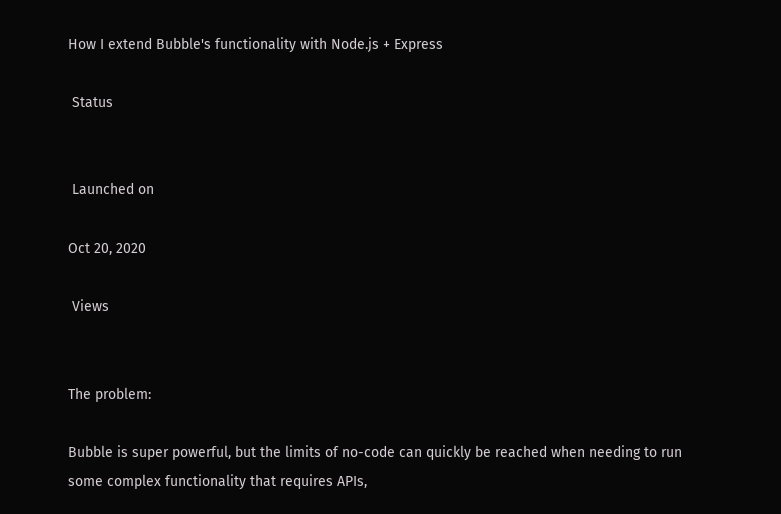How I extend Bubble's functionality with Node.js + Express

 Status


 Launched on

Oct 20, 2020

 Views


The problem:

Bubble is super powerful, but the limits of no-code can quickly be reached when needing to run some complex functionality that requires APIs,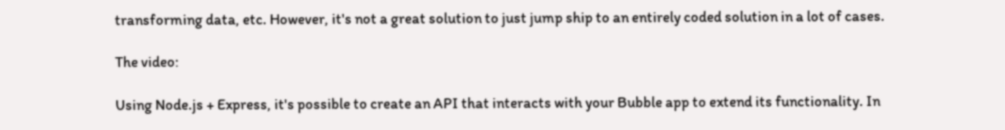transforming data, etc. However, it's not a great solution to just jump ship to an entirely coded solution in a lot of cases.

The video:

Using Node.js + Express, it's possible to create an API that interacts with your Bubble app to extend its functionality. In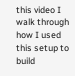this video I walk through how I used this setup to build